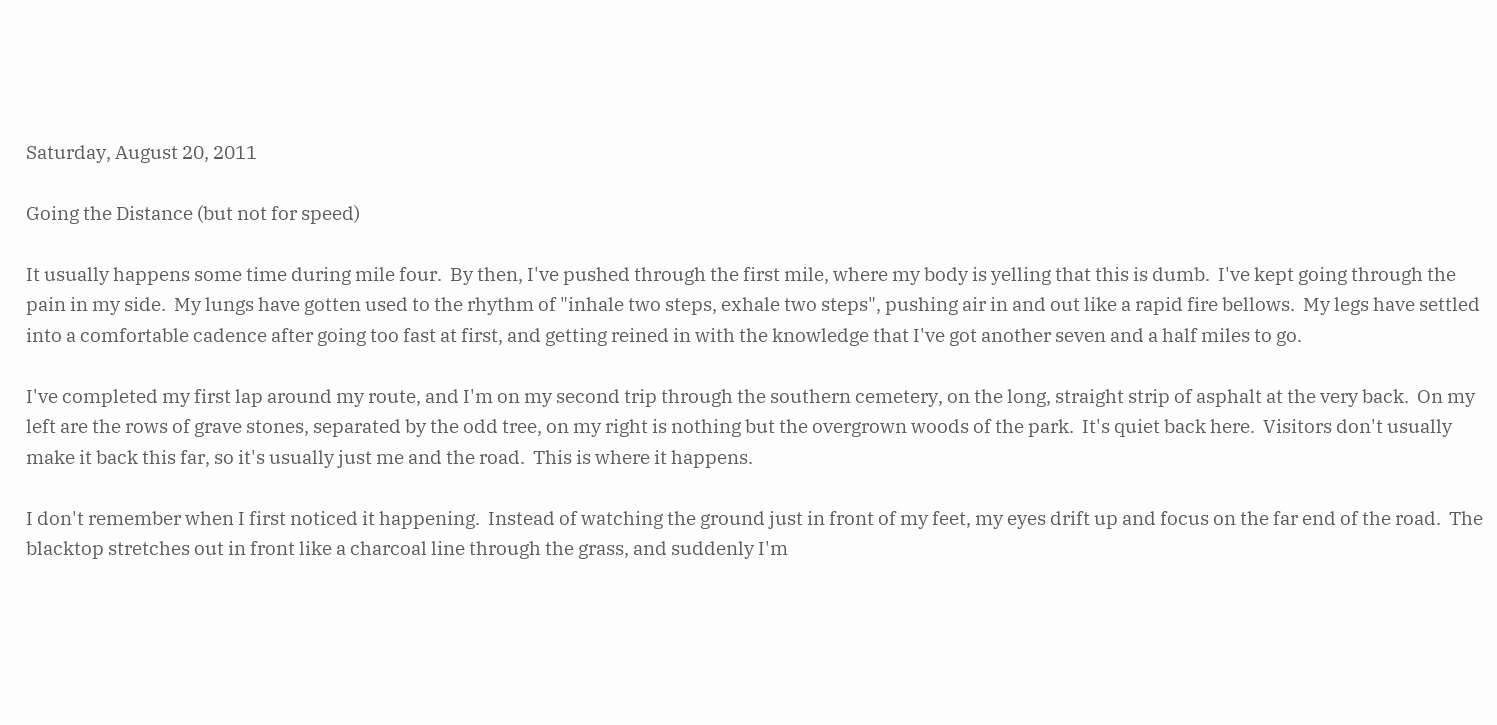Saturday, August 20, 2011

Going the Distance (but not for speed)

It usually happens some time during mile four.  By then, I've pushed through the first mile, where my body is yelling that this is dumb.  I've kept going through the pain in my side.  My lungs have gotten used to the rhythm of "inhale two steps, exhale two steps", pushing air in and out like a rapid fire bellows.  My legs have settled into a comfortable cadence after going too fast at first, and getting reined in with the knowledge that I've got another seven and a half miles to go.

I've completed my first lap around my route, and I'm on my second trip through the southern cemetery, on the long, straight strip of asphalt at the very back.  On my left are the rows of grave stones, separated by the odd tree, on my right is nothing but the overgrown woods of the park.  It's quiet back here.  Visitors don't usually make it back this far, so it's usually just me and the road.  This is where it happens.

I don't remember when I first noticed it happening.  Instead of watching the ground just in front of my feet, my eyes drift up and focus on the far end of the road.  The blacktop stretches out in front like a charcoal line through the grass, and suddenly I'm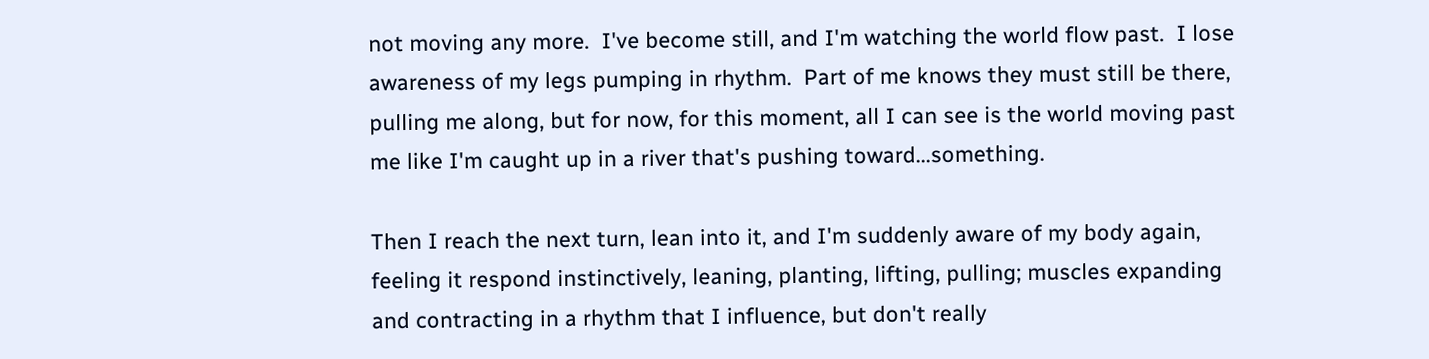not moving any more.  I've become still, and I'm watching the world flow past.  I lose awareness of my legs pumping in rhythm.  Part of me knows they must still be there, pulling me along, but for now, for this moment, all I can see is the world moving past me like I'm caught up in a river that's pushing toward...something.

Then I reach the next turn, lean into it, and I'm suddenly aware of my body again, feeling it respond instinctively, leaning, planting, lifting, pulling; muscles expanding and contracting in a rhythm that I influence, but don't really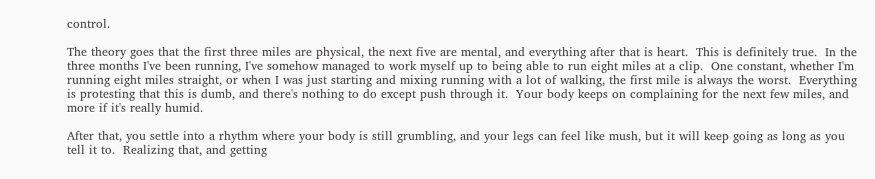control.

The theory goes that the first three miles are physical, the next five are mental, and everything after that is heart.  This is definitely true.  In the three months I've been running, I've somehow managed to work myself up to being able to run eight miles at a clip.  One constant, whether I'm running eight miles straight, or when I was just starting and mixing running with a lot of walking, the first mile is always the worst.  Everything is protesting that this is dumb, and there's nothing to do except push through it.  Your body keeps on complaining for the next few miles, and more if it's really humid.

After that, you settle into a rhythm where your body is still grumbling, and your legs can feel like mush, but it will keep going as long as you tell it to.  Realizing that, and getting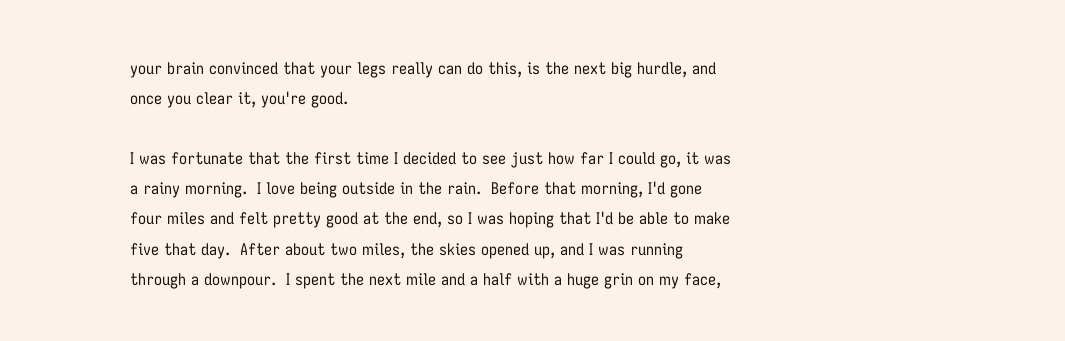your brain convinced that your legs really can do this, is the next big hurdle, and once you clear it, you're good.

I was fortunate that the first time I decided to see just how far I could go, it was a rainy morning.  I love being outside in the rain.  Before that morning, I'd gone four miles and felt pretty good at the end, so I was hoping that I'd be able to make five that day.  After about two miles, the skies opened up, and I was running through a downpour.  I spent the next mile and a half with a huge grin on my face,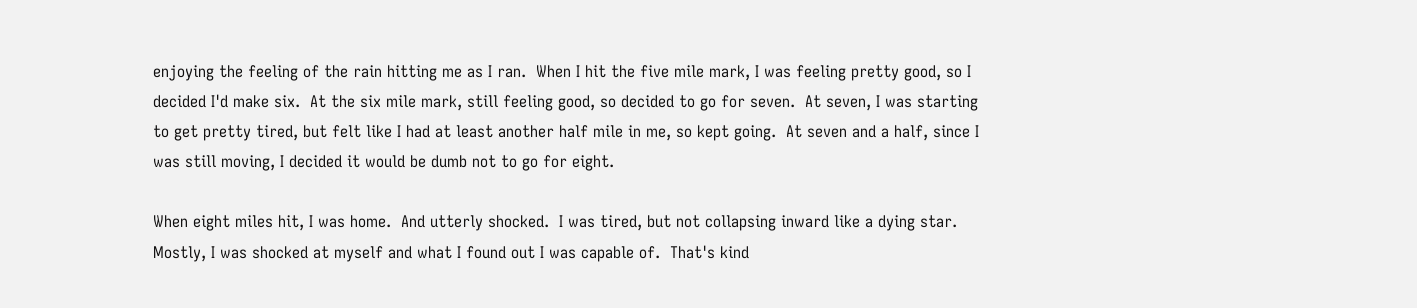enjoying the feeling of the rain hitting me as I ran.  When I hit the five mile mark, I was feeling pretty good, so I decided I'd make six.  At the six mile mark, still feeling good, so decided to go for seven.  At seven, I was starting to get pretty tired, but felt like I had at least another half mile in me, so kept going.  At seven and a half, since I was still moving, I decided it would be dumb not to go for eight.

When eight miles hit, I was home.  And utterly shocked.  I was tired, but not collapsing inward like a dying star.  Mostly, I was shocked at myself and what I found out I was capable of.  That's kind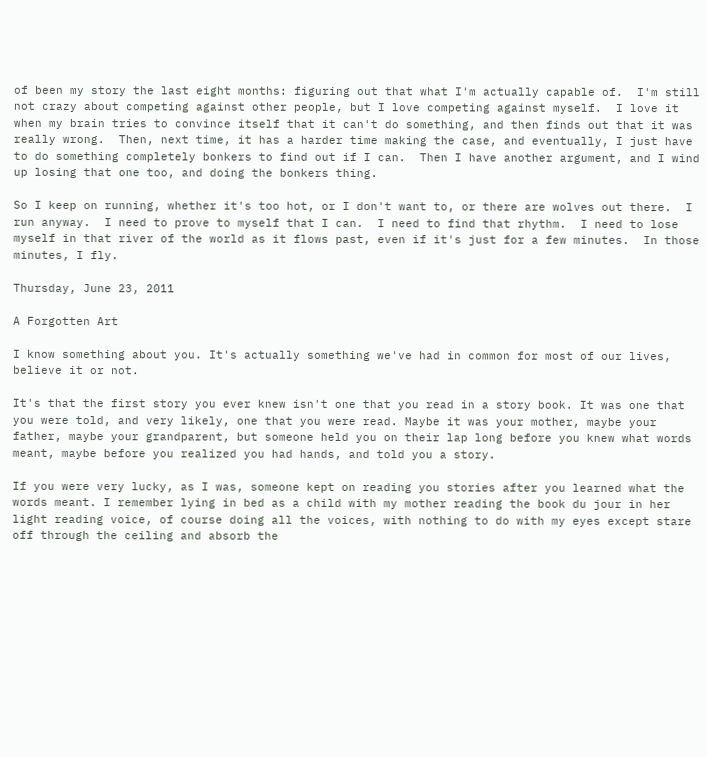of been my story the last eight months: figuring out that what I'm actually capable of.  I'm still not crazy about competing against other people, but I love competing against myself.  I love it when my brain tries to convince itself that it can't do something, and then finds out that it was really wrong.  Then, next time, it has a harder time making the case, and eventually, I just have to do something completely bonkers to find out if I can.  Then I have another argument, and I wind up losing that one too, and doing the bonkers thing.

So I keep on running, whether it's too hot, or I don't want to, or there are wolves out there.  I run anyway.  I need to prove to myself that I can.  I need to find that rhythm.  I need to lose myself in that river of the world as it flows past, even if it's just for a few minutes.  In those minutes, I fly.

Thursday, June 23, 2011

A Forgotten Art

I know something about you. It's actually something we've had in common for most of our lives, believe it or not.

It's that the first story you ever knew isn't one that you read in a story book. It was one that you were told, and very likely, one that you were read. Maybe it was your mother, maybe your father, maybe your grandparent, but someone held you on their lap long before you knew what words meant, maybe before you realized you had hands, and told you a story.

If you were very lucky, as I was, someone kept on reading you stories after you learned what the words meant. I remember lying in bed as a child with my mother reading the book du jour in her light reading voice, of course doing all the voices, with nothing to do with my eyes except stare off through the ceiling and absorb the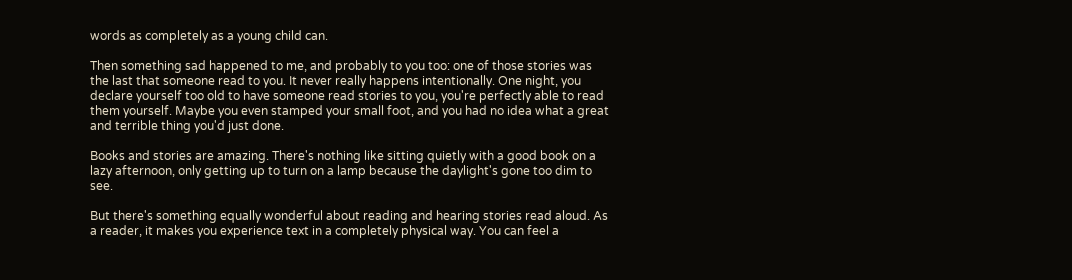words as completely as a young child can.

Then something sad happened to me, and probably to you too: one of those stories was the last that someone read to you. It never really happens intentionally. One night, you declare yourself too old to have someone read stories to you, you're perfectly able to read them yourself. Maybe you even stamped your small foot, and you had no idea what a great and terrible thing you'd just done.

Books and stories are amazing. There's nothing like sitting quietly with a good book on a lazy afternoon, only getting up to turn on a lamp because the daylight's gone too dim to see.

But there's something equally wonderful about reading and hearing stories read aloud. As a reader, it makes you experience text in a completely physical way. You can feel a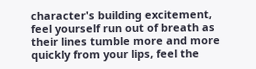character's building excitement, feel yourself run out of breath as their lines tumble more and more quickly from your lips, feel the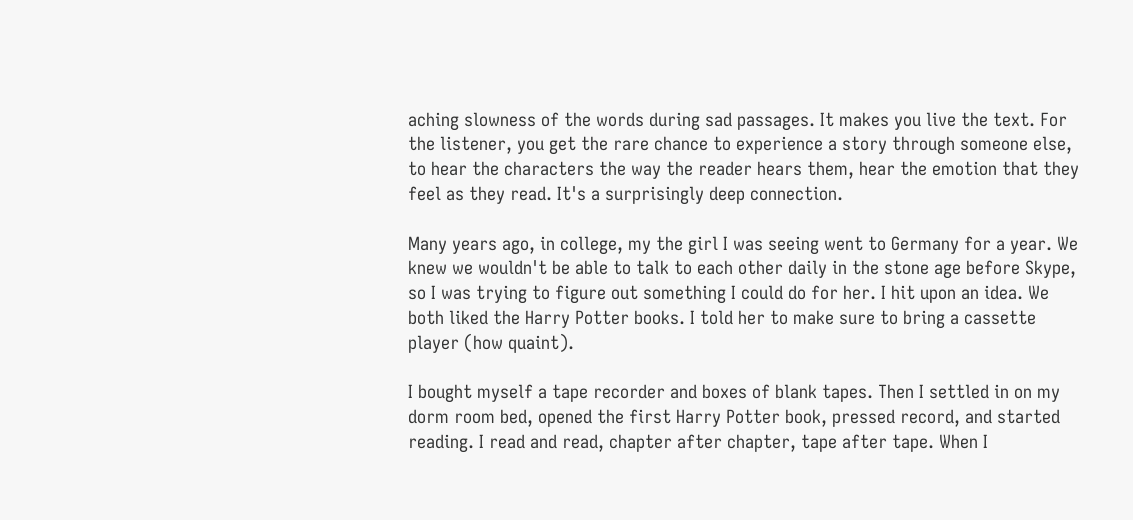aching slowness of the words during sad passages. It makes you live the text. For the listener, you get the rare chance to experience a story through someone else, to hear the characters the way the reader hears them, hear the emotion that they feel as they read. It's a surprisingly deep connection.

Many years ago, in college, my the girl I was seeing went to Germany for a year. We knew we wouldn't be able to talk to each other daily in the stone age before Skype, so I was trying to figure out something I could do for her. I hit upon an idea. We both liked the Harry Potter books. I told her to make sure to bring a cassette player (how quaint).

I bought myself a tape recorder and boxes of blank tapes. Then I settled in on my dorm room bed, opened the first Harry Potter book, pressed record, and started reading. I read and read, chapter after chapter, tape after tape. When I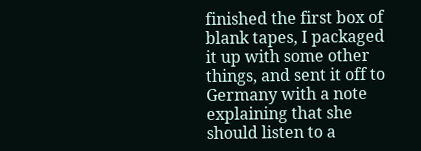finished the first box of blank tapes, I packaged it up with some other things, and sent it off to Germany with a note explaining that she should listen to a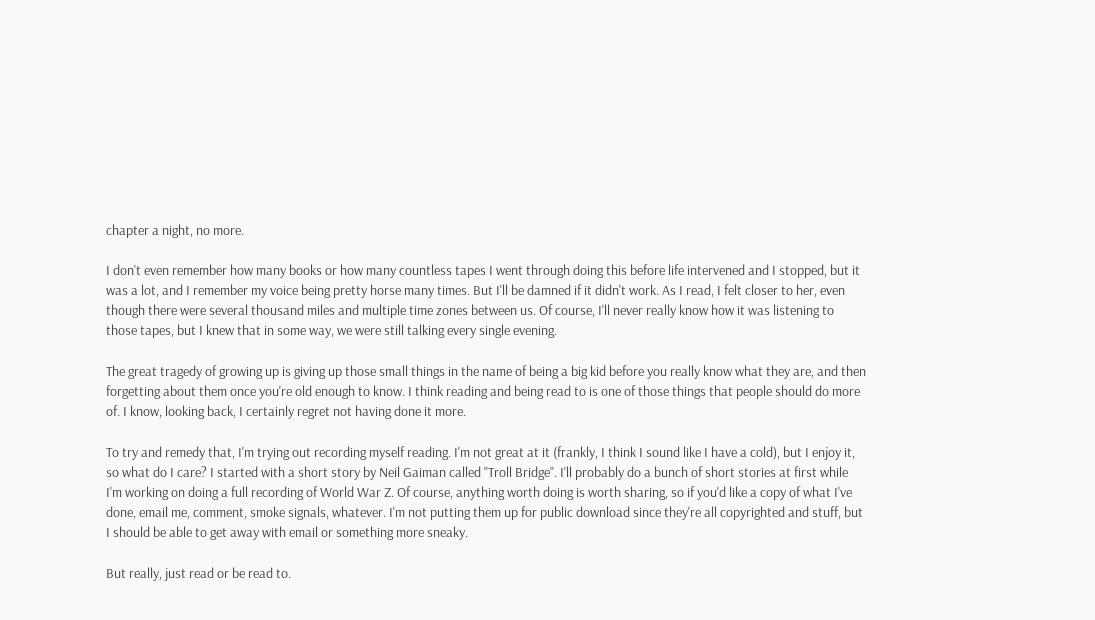chapter a night, no more.

I don't even remember how many books or how many countless tapes I went through doing this before life intervened and I stopped, but it was a lot, and I remember my voice being pretty horse many times. But I'll be damned if it didn't work. As I read, I felt closer to her, even though there were several thousand miles and multiple time zones between us. Of course, I'll never really know how it was listening to those tapes, but I knew that in some way, we were still talking every single evening.

The great tragedy of growing up is giving up those small things in the name of being a big kid before you really know what they are, and then forgetting about them once you're old enough to know. I think reading and being read to is one of those things that people should do more of. I know, looking back, I certainly regret not having done it more.

To try and remedy that, I'm trying out recording myself reading. I'm not great at it (frankly, I think I sound like I have a cold), but I enjoy it, so what do I care? I started with a short story by Neil Gaiman called "Troll Bridge". I'll probably do a bunch of short stories at first while I'm working on doing a full recording of World War Z. Of course, anything worth doing is worth sharing, so if you'd like a copy of what I've done, email me, comment, smoke signals, whatever. I'm not putting them up for public download since they're all copyrighted and stuff, but I should be able to get away with email or something more sneaky.

But really, just read or be read to.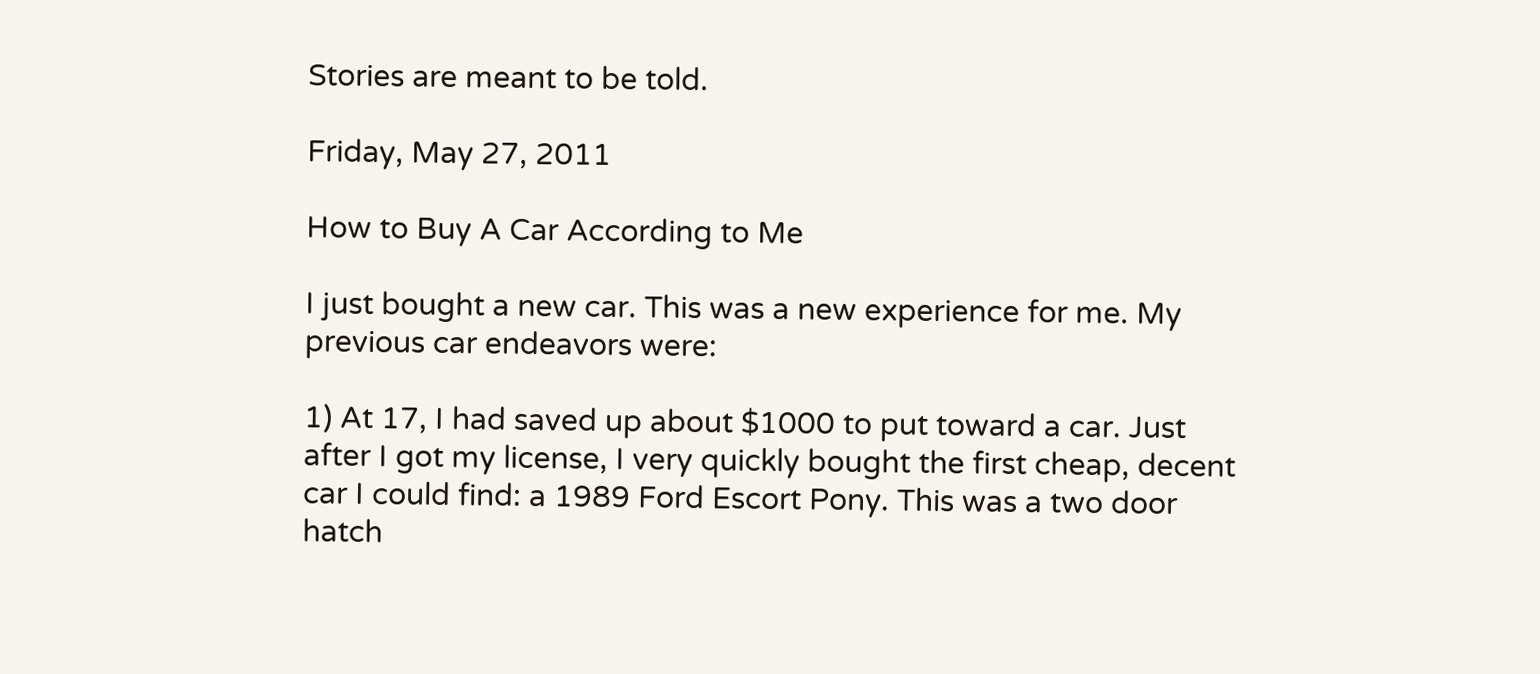Stories are meant to be told.

Friday, May 27, 2011

How to Buy A Car According to Me

I just bought a new car. This was a new experience for me. My previous car endeavors were:

1) At 17, I had saved up about $1000 to put toward a car. Just after I got my license, I very quickly bought the first cheap, decent car I could find: a 1989 Ford Escort Pony. This was a two door hatch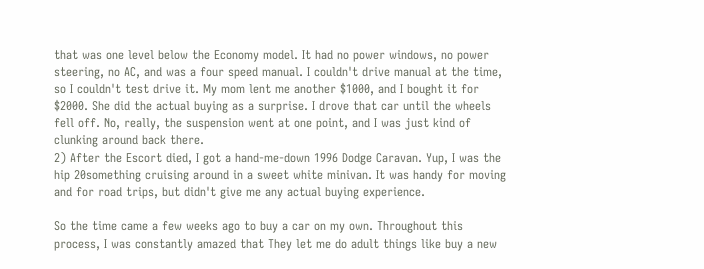that was one level below the Economy model. It had no power windows, no power steering, no AC, and was a four speed manual. I couldn't drive manual at the time, so I couldn't test drive it. My mom lent me another $1000, and I bought it for $2000. She did the actual buying as a surprise. I drove that car until the wheels fell off. No, really, the suspension went at one point, and I was just kind of clunking around back there.
2) After the Escort died, I got a hand-me-down 1996 Dodge Caravan. Yup, I was the hip 20something cruising around in a sweet white minivan. It was handy for moving and for road trips, but didn't give me any actual buying experience.

So the time came a few weeks ago to buy a car on my own. Throughout this process, I was constantly amazed that They let me do adult things like buy a new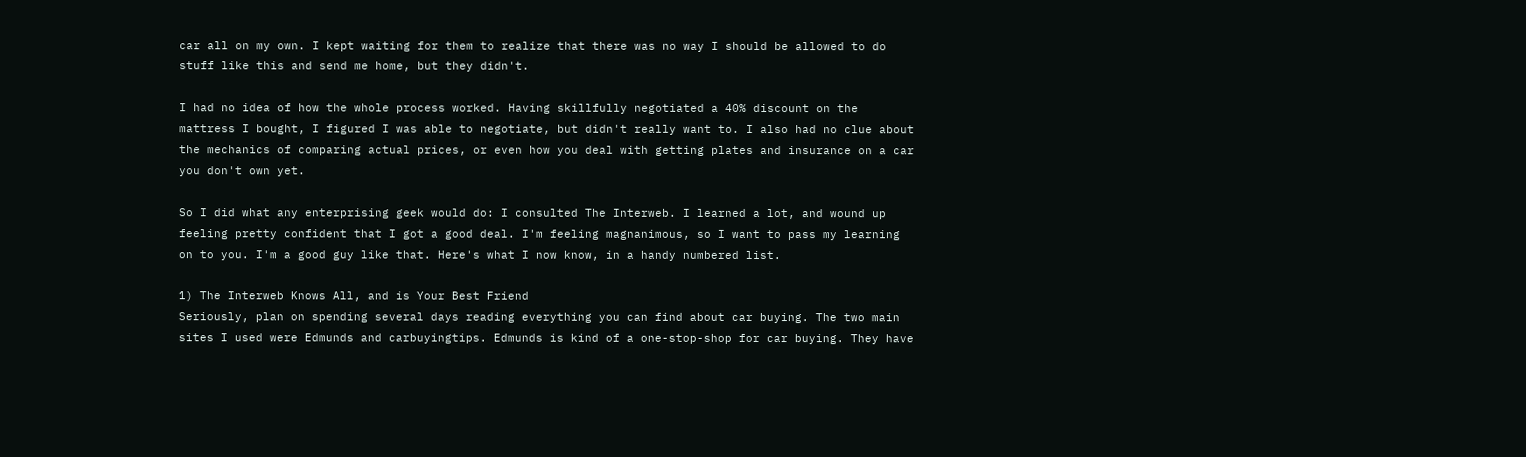car all on my own. I kept waiting for them to realize that there was no way I should be allowed to do stuff like this and send me home, but they didn't.

I had no idea of how the whole process worked. Having skillfully negotiated a 40% discount on the mattress I bought, I figured I was able to negotiate, but didn't really want to. I also had no clue about the mechanics of comparing actual prices, or even how you deal with getting plates and insurance on a car you don't own yet.

So I did what any enterprising geek would do: I consulted The Interweb. I learned a lot, and wound up feeling pretty confident that I got a good deal. I'm feeling magnanimous, so I want to pass my learning on to you. I'm a good guy like that. Here's what I now know, in a handy numbered list.

1) The Interweb Knows All, and is Your Best Friend
Seriously, plan on spending several days reading everything you can find about car buying. The two main sites I used were Edmunds and carbuyingtips. Edmunds is kind of a one-stop-shop for car buying. They have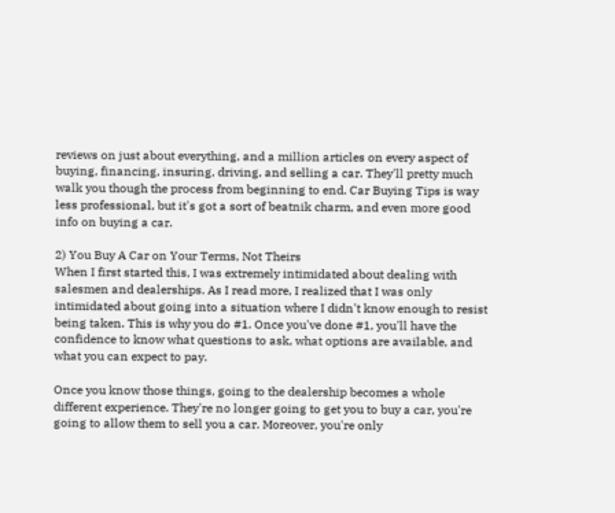reviews on just about everything, and a million articles on every aspect of buying, financing, insuring, driving, and selling a car. They'll pretty much walk you though the process from beginning to end. Car Buying Tips is way less professional, but it's got a sort of beatnik charm, and even more good info on buying a car.

2) You Buy A Car on Your Terms, Not Theirs
When I first started this, I was extremely intimidated about dealing with salesmen and dealerships. As I read more, I realized that I was only intimidated about going into a situation where I didn't know enough to resist being taken. This is why you do #1. Once you've done #1, you'll have the confidence to know what questions to ask, what options are available, and what you can expect to pay.

Once you know those things, going to the dealership becomes a whole different experience. They're no longer going to get you to buy a car, you're going to allow them to sell you a car. Moreover, you're only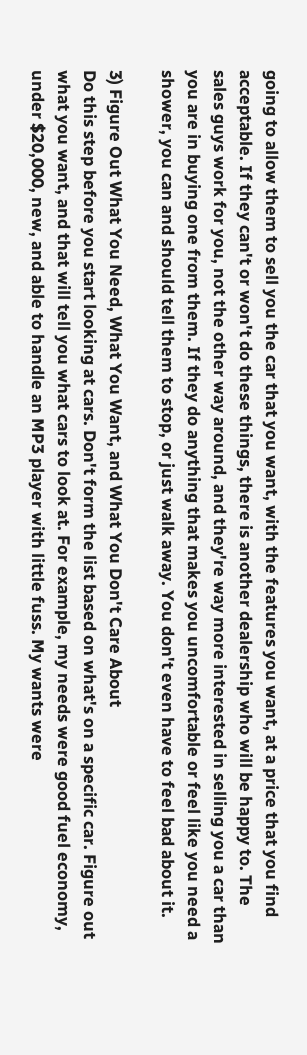going to allow them to sell you the car that you want, with the features you want, at a price that you find acceptable. If they can't or won't do these things, there is another dealership who will be happy to. The sales guys work for you, not the other way around, and they're way more interested in selling you a car than you are in buying one from them. If they do anything that makes you uncomfortable or feel like you need a shower, you can and should tell them to stop, or just walk away. You don't even have to feel bad about it.

3) Figure Out What You Need, What You Want, and What You Don't Care About
Do this step before you start looking at cars. Don't form the list based on what's on a specific car. Figure out what you want, and that will tell you what cars to look at. For example, my needs were good fuel economy, under $20,000, new, and able to handle an MP3 player with little fuss. My wants were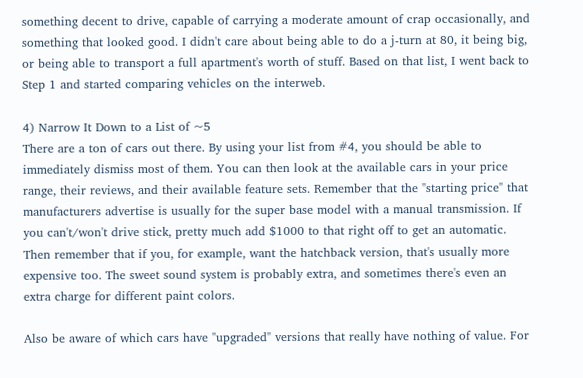something decent to drive, capable of carrying a moderate amount of crap occasionally, and something that looked good. I didn't care about being able to do a j-turn at 80, it being big, or being able to transport a full apartment's worth of stuff. Based on that list, I went back to Step 1 and started comparing vehicles on the interweb.

4) Narrow It Down to a List of ~5
There are a ton of cars out there. By using your list from #4, you should be able to immediately dismiss most of them. You can then look at the available cars in your price range, their reviews, and their available feature sets. Remember that the "starting price" that manufacturers advertise is usually for the super base model with a manual transmission. If you can't/won't drive stick, pretty much add $1000 to that right off to get an automatic. Then remember that if you, for example, want the hatchback version, that's usually more expensive too. The sweet sound system is probably extra, and sometimes there's even an extra charge for different paint colors.

Also be aware of which cars have "upgraded" versions that really have nothing of value. For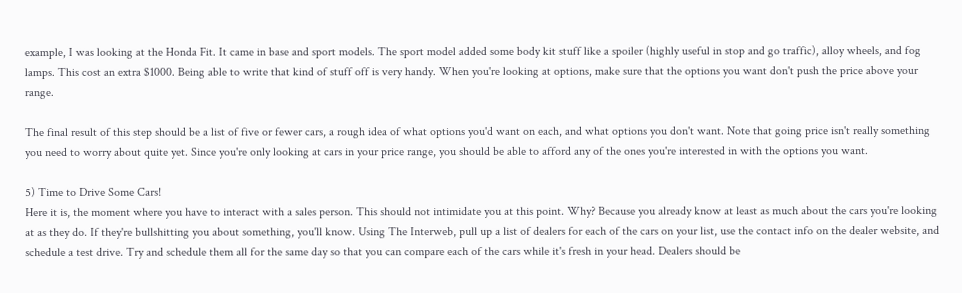example, I was looking at the Honda Fit. It came in base and sport models. The sport model added some body kit stuff like a spoiler (highly useful in stop and go traffic), alloy wheels, and fog lamps. This cost an extra $1000. Being able to write that kind of stuff off is very handy. When you're looking at options, make sure that the options you want don't push the price above your range.

The final result of this step should be a list of five or fewer cars, a rough idea of what options you'd want on each, and what options you don't want. Note that going price isn't really something you need to worry about quite yet. Since you're only looking at cars in your price range, you should be able to afford any of the ones you're interested in with the options you want.

5) Time to Drive Some Cars!
Here it is, the moment where you have to interact with a sales person. This should not intimidate you at this point. Why? Because you already know at least as much about the cars you're looking at as they do. If they're bullshitting you about something, you'll know. Using The Interweb, pull up a list of dealers for each of the cars on your list, use the contact info on the dealer website, and schedule a test drive. Try and schedule them all for the same day so that you can compare each of the cars while it's fresh in your head. Dealers should be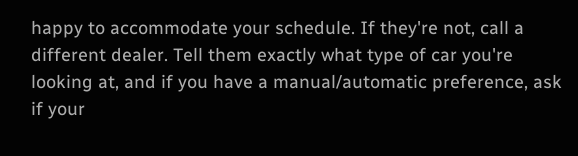happy to accommodate your schedule. If they're not, call a different dealer. Tell them exactly what type of car you're looking at, and if you have a manual/automatic preference, ask if your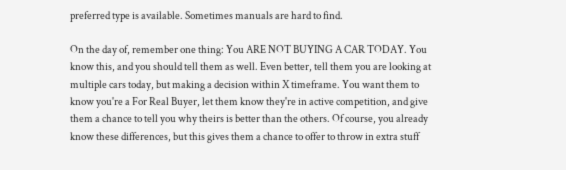preferred type is available. Sometimes manuals are hard to find.

On the day of, remember one thing: You ARE NOT BUYING A CAR TODAY. You know this, and you should tell them as well. Even better, tell them you are looking at multiple cars today, but making a decision within X timeframe. You want them to know you're a For Real Buyer, let them know they're in active competition, and give them a chance to tell you why theirs is better than the others. Of course, you already know these differences, but this gives them a chance to offer to throw in extra stuff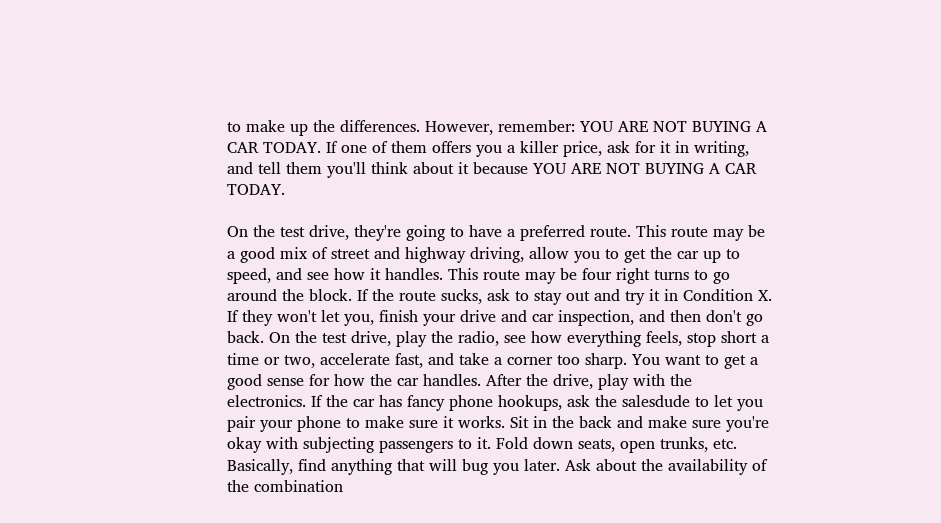to make up the differences. However, remember: YOU ARE NOT BUYING A CAR TODAY. If one of them offers you a killer price, ask for it in writing, and tell them you'll think about it because YOU ARE NOT BUYING A CAR TODAY.

On the test drive, they're going to have a preferred route. This route may be a good mix of street and highway driving, allow you to get the car up to speed, and see how it handles. This route may be four right turns to go around the block. If the route sucks, ask to stay out and try it in Condition X. If they won't let you, finish your drive and car inspection, and then don't go back. On the test drive, play the radio, see how everything feels, stop short a time or two, accelerate fast, and take a corner too sharp. You want to get a good sense for how the car handles. After the drive, play with the electronics. If the car has fancy phone hookups, ask the salesdude to let you pair your phone to make sure it works. Sit in the back and make sure you're okay with subjecting passengers to it. Fold down seats, open trunks, etc. Basically, find anything that will bug you later. Ask about the availability of the combination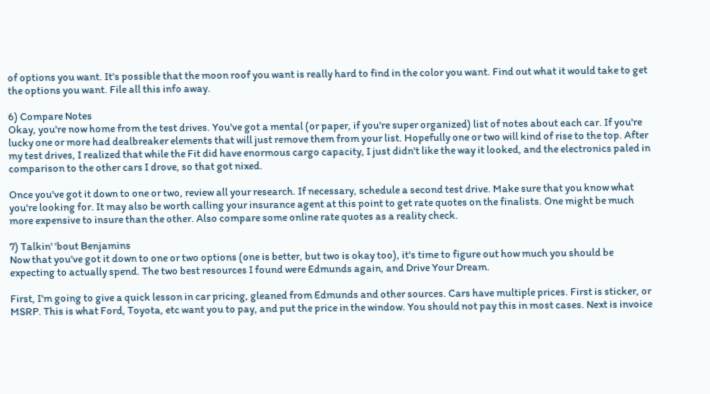of options you want. It's possible that the moon roof you want is really hard to find in the color you want. Find out what it would take to get the options you want. File all this info away.

6) Compare Notes
Okay, you're now home from the test drives. You've got a mental (or paper, if you're super organized) list of notes about each car. If you're lucky one or more had dealbreaker elements that will just remove them from your list. Hopefully one or two will kind of rise to the top. After my test drives, I realized that while the Fit did have enormous cargo capacity, I just didn't like the way it looked, and the electronics paled in comparison to the other cars I drove, so that got nixed.

Once you've got it down to one or two, review all your research. If necessary, schedule a second test drive. Make sure that you know what you're looking for. It may also be worth calling your insurance agent at this point to get rate quotes on the finalists. One might be much more expensive to insure than the other. Also compare some online rate quotes as a reality check.

7) Talkin' 'bout Benjamins
Now that you've got it down to one or two options (one is better, but two is okay too), it's time to figure out how much you should be expecting to actually spend. The two best resources I found were Edmunds again, and Drive Your Dream.

First, I'm going to give a quick lesson in car pricing, gleaned from Edmunds and other sources. Cars have multiple prices. First is sticker, or MSRP. This is what Ford, Toyota, etc want you to pay, and put the price in the window. You should not pay this in most cases. Next is invoice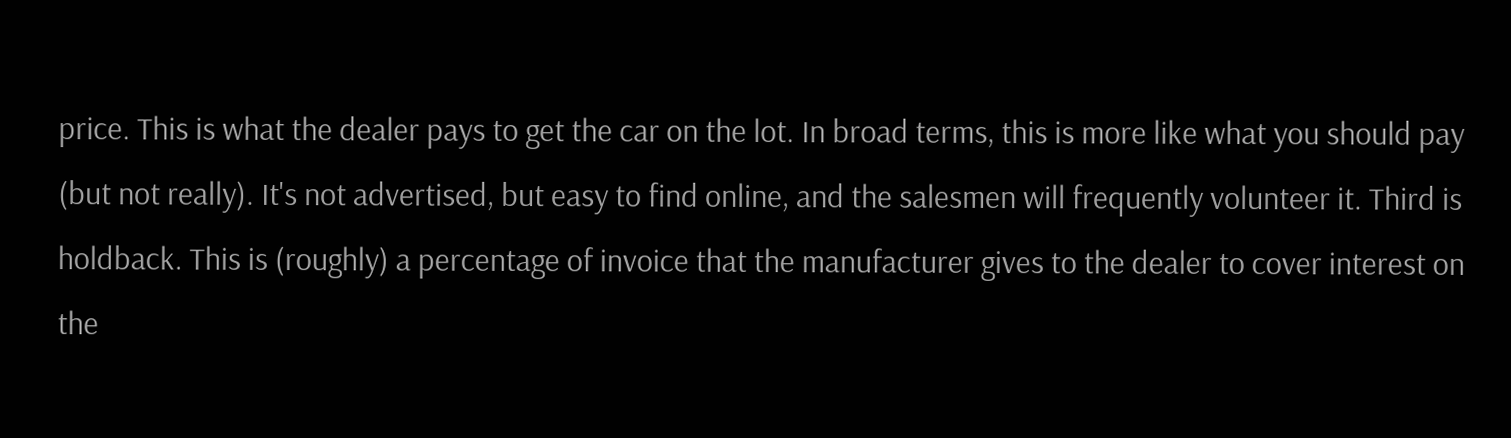price. This is what the dealer pays to get the car on the lot. In broad terms, this is more like what you should pay (but not really). It's not advertised, but easy to find online, and the salesmen will frequently volunteer it. Third is holdback. This is (roughly) a percentage of invoice that the manufacturer gives to the dealer to cover interest on the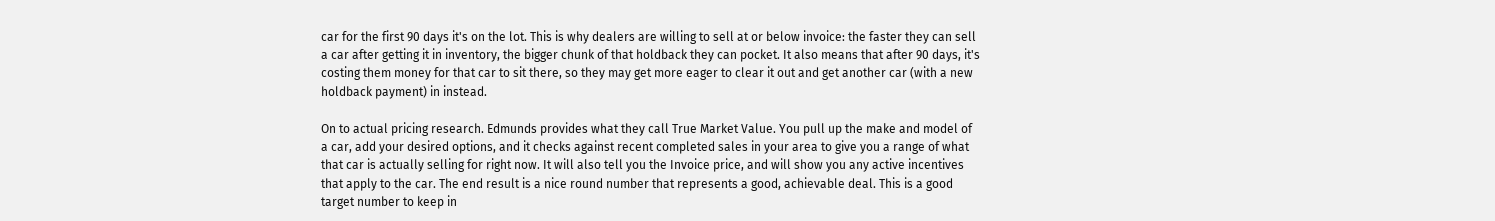car for the first 90 days it's on the lot. This is why dealers are willing to sell at or below invoice: the faster they can sell a car after getting it in inventory, the bigger chunk of that holdback they can pocket. It also means that after 90 days, it's costing them money for that car to sit there, so they may get more eager to clear it out and get another car (with a new holdback payment) in instead.

On to actual pricing research. Edmunds provides what they call True Market Value. You pull up the make and model of a car, add your desired options, and it checks against recent completed sales in your area to give you a range of what that car is actually selling for right now. It will also tell you the Invoice price, and will show you any active incentives that apply to the car. The end result is a nice round number that represents a good, achievable deal. This is a good target number to keep in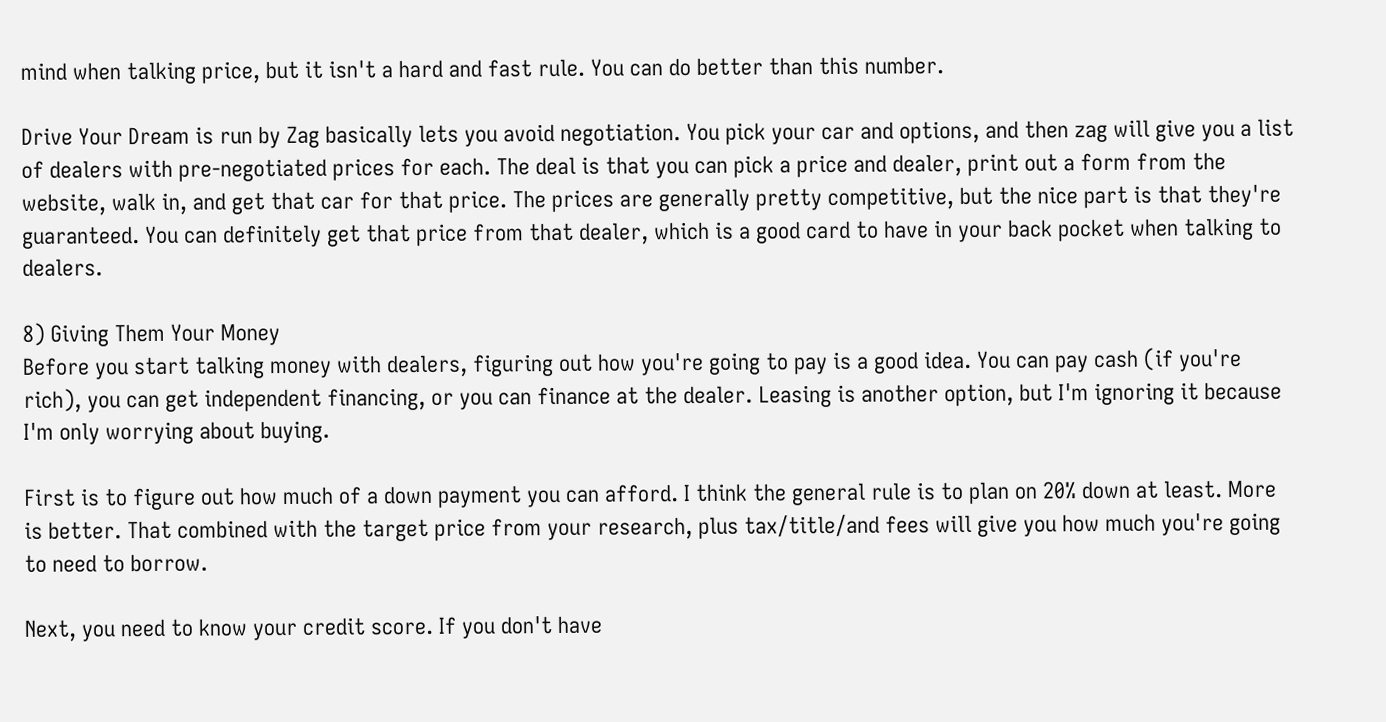mind when talking price, but it isn't a hard and fast rule. You can do better than this number.

Drive Your Dream is run by Zag basically lets you avoid negotiation. You pick your car and options, and then zag will give you a list of dealers with pre-negotiated prices for each. The deal is that you can pick a price and dealer, print out a form from the website, walk in, and get that car for that price. The prices are generally pretty competitive, but the nice part is that they're guaranteed. You can definitely get that price from that dealer, which is a good card to have in your back pocket when talking to dealers.

8) Giving Them Your Money
Before you start talking money with dealers, figuring out how you're going to pay is a good idea. You can pay cash (if you're rich), you can get independent financing, or you can finance at the dealer. Leasing is another option, but I'm ignoring it because I'm only worrying about buying.

First is to figure out how much of a down payment you can afford. I think the general rule is to plan on 20% down at least. More is better. That combined with the target price from your research, plus tax/title/and fees will give you how much you're going to need to borrow.

Next, you need to know your credit score. If you don't have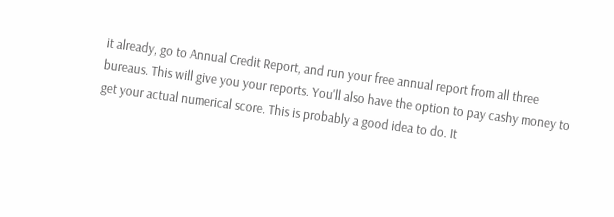it already, go to Annual Credit Report, and run your free annual report from all three bureaus. This will give you your reports. You'll also have the option to pay cashy money to get your actual numerical score. This is probably a good idea to do. It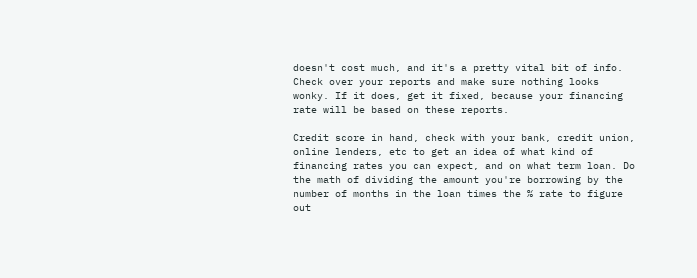doesn't cost much, and it's a pretty vital bit of info. Check over your reports and make sure nothing looks wonky. If it does, get it fixed, because your financing rate will be based on these reports.

Credit score in hand, check with your bank, credit union, online lenders, etc to get an idea of what kind of financing rates you can expect, and on what term loan. Do the math of dividing the amount you're borrowing by the number of months in the loan times the % rate to figure out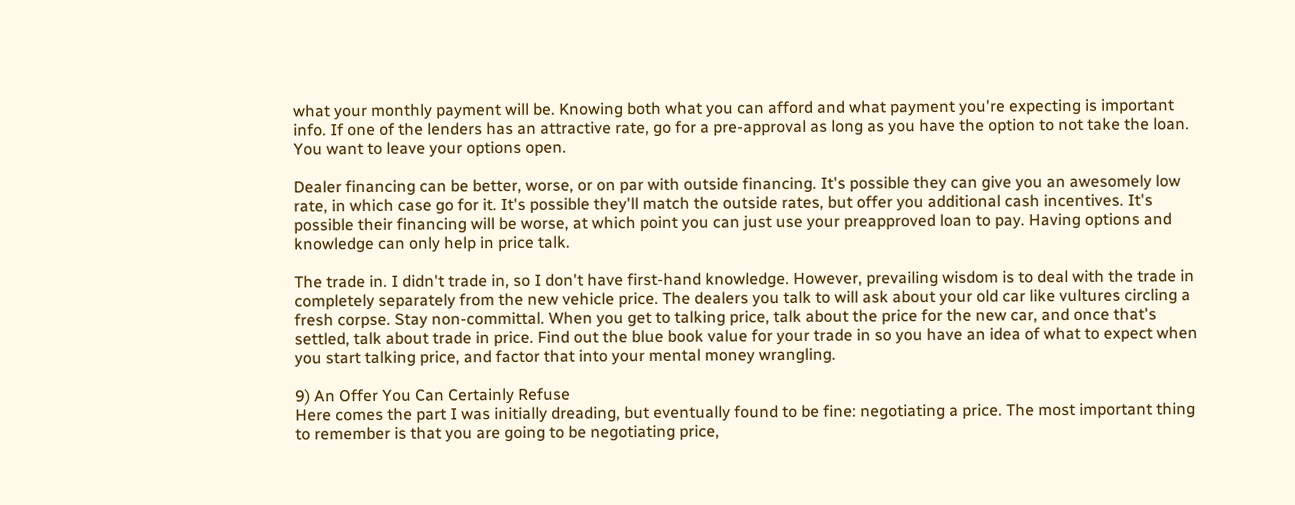what your monthly payment will be. Knowing both what you can afford and what payment you're expecting is important info. If one of the lenders has an attractive rate, go for a pre-approval as long as you have the option to not take the loan. You want to leave your options open.

Dealer financing can be better, worse, or on par with outside financing. It's possible they can give you an awesomely low rate, in which case go for it. It's possible they'll match the outside rates, but offer you additional cash incentives. It's possible their financing will be worse, at which point you can just use your preapproved loan to pay. Having options and knowledge can only help in price talk.

The trade in. I didn't trade in, so I don't have first-hand knowledge. However, prevailing wisdom is to deal with the trade in completely separately from the new vehicle price. The dealers you talk to will ask about your old car like vultures circling a fresh corpse. Stay non-committal. When you get to talking price, talk about the price for the new car, and once that's settled, talk about trade in price. Find out the blue book value for your trade in so you have an idea of what to expect when you start talking price, and factor that into your mental money wrangling.

9) An Offer You Can Certainly Refuse
Here comes the part I was initially dreading, but eventually found to be fine: negotiating a price. The most important thing to remember is that you are going to be negotiating price,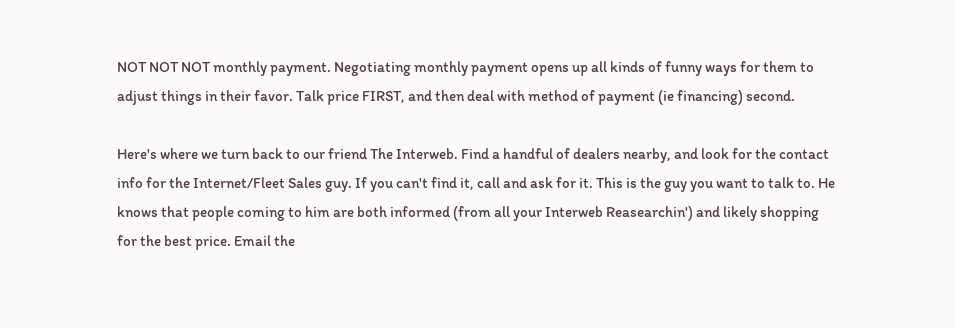NOT NOT NOT monthly payment. Negotiating monthly payment opens up all kinds of funny ways for them to adjust things in their favor. Talk price FIRST, and then deal with method of payment (ie financing) second.

Here's where we turn back to our friend The Interweb. Find a handful of dealers nearby, and look for the contact info for the Internet/Fleet Sales guy. If you can't find it, call and ask for it. This is the guy you want to talk to. He knows that people coming to him are both informed (from all your Interweb Reasearchin') and likely shopping for the best price. Email the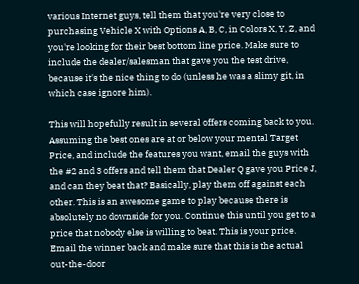various Internet guys, tell them that you're very close to purchasing Vehicle X with Options A, B, C, in Colors X, Y, Z, and you're looking for their best bottom line price. Make sure to include the dealer/salesman that gave you the test drive, because it's the nice thing to do (unless he was a slimy git, in which case ignore him).

This will hopefully result in several offers coming back to you. Assuming the best ones are at or below your mental Target Price, and include the features you want, email the guys with the #2 and 3 offers and tell them that Dealer Q gave you Price J, and can they beat that? Basically, play them off against each other. This is an awesome game to play because there is absolutely no downside for you. Continue this until you get to a price that nobody else is willing to beat. This is your price. Email the winner back and make sure that this is the actual out-the-door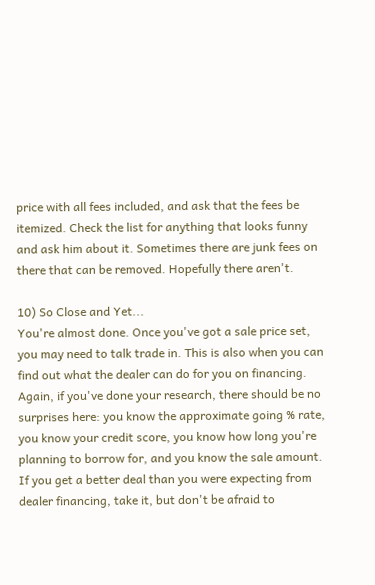price with all fees included, and ask that the fees be itemized. Check the list for anything that looks funny and ask him about it. Sometimes there are junk fees on there that can be removed. Hopefully there aren't.

10) So Close and Yet...
You're almost done. Once you've got a sale price set, you may need to talk trade in. This is also when you can find out what the dealer can do for you on financing. Again, if you've done your research, there should be no surprises here: you know the approximate going % rate, you know your credit score, you know how long you're planning to borrow for, and you know the sale amount. If you get a better deal than you were expecting from dealer financing, take it, but don't be afraid to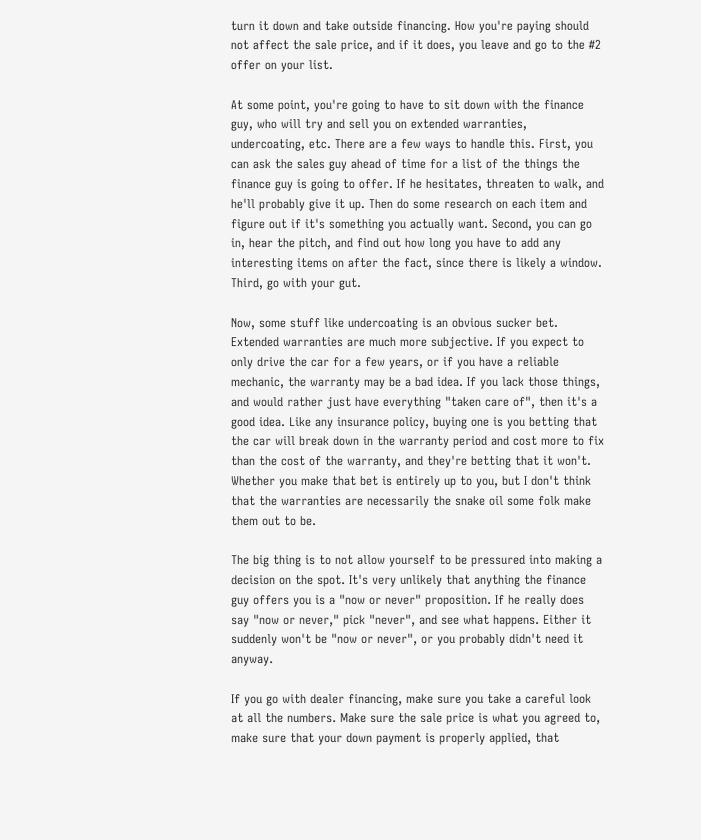turn it down and take outside financing. How you're paying should not affect the sale price, and if it does, you leave and go to the #2 offer on your list.

At some point, you're going to have to sit down with the finance guy, who will try and sell you on extended warranties, undercoating, etc. There are a few ways to handle this. First, you can ask the sales guy ahead of time for a list of the things the finance guy is going to offer. If he hesitates, threaten to walk, and he'll probably give it up. Then do some research on each item and figure out if it's something you actually want. Second, you can go in, hear the pitch, and find out how long you have to add any interesting items on after the fact, since there is likely a window. Third, go with your gut.

Now, some stuff like undercoating is an obvious sucker bet. Extended warranties are much more subjective. If you expect to only drive the car for a few years, or if you have a reliable mechanic, the warranty may be a bad idea. If you lack those things, and would rather just have everything "taken care of", then it's a good idea. Like any insurance policy, buying one is you betting that the car will break down in the warranty period and cost more to fix than the cost of the warranty, and they're betting that it won't. Whether you make that bet is entirely up to you, but I don't think that the warranties are necessarily the snake oil some folk make them out to be.

The big thing is to not allow yourself to be pressured into making a decision on the spot. It's very unlikely that anything the finance guy offers you is a "now or never" proposition. If he really does say "now or never," pick "never", and see what happens. Either it suddenly won't be "now or never", or you probably didn't need it anyway.

If you go with dealer financing, make sure you take a careful look at all the numbers. Make sure the sale price is what you agreed to, make sure that your down payment is properly applied, that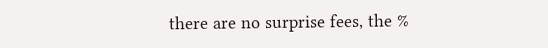there are no surprise fees, the %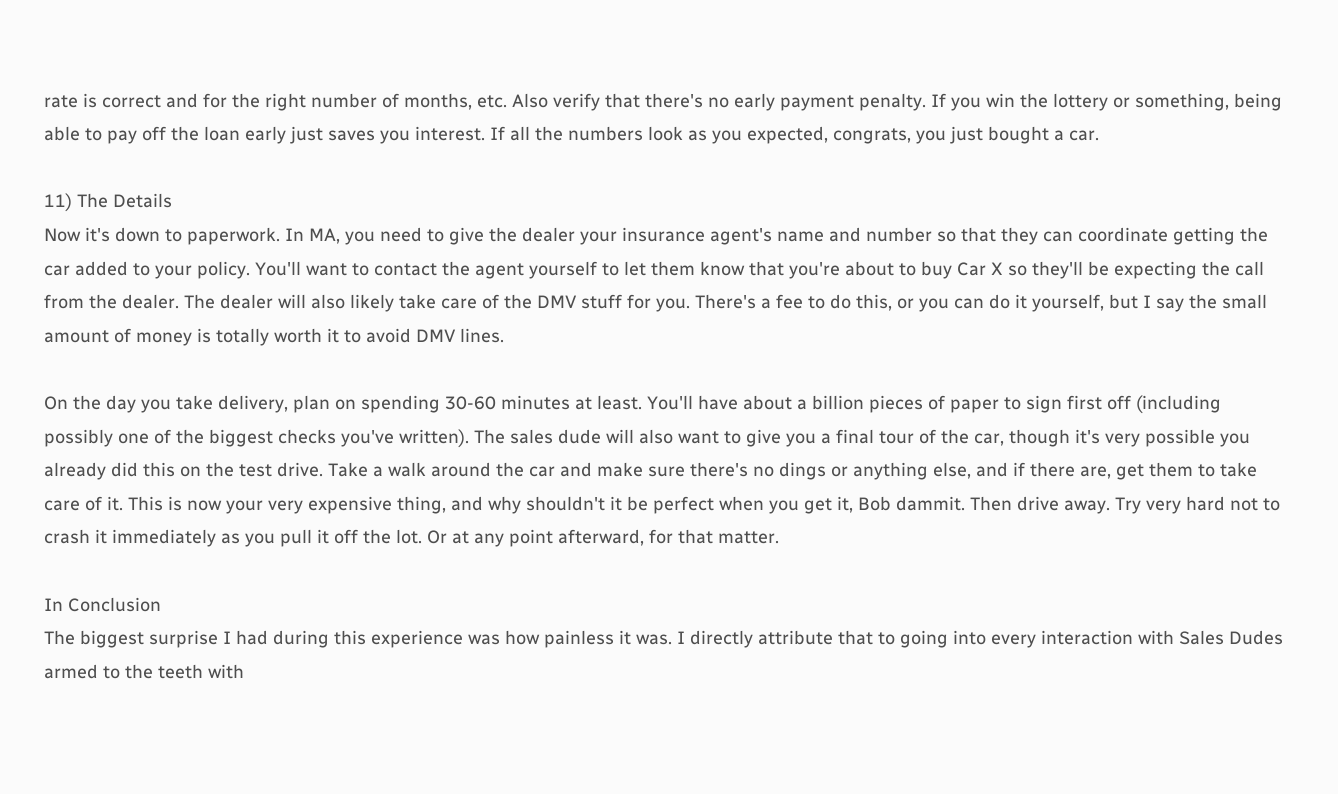rate is correct and for the right number of months, etc. Also verify that there's no early payment penalty. If you win the lottery or something, being able to pay off the loan early just saves you interest. If all the numbers look as you expected, congrats, you just bought a car.

11) The Details
Now it's down to paperwork. In MA, you need to give the dealer your insurance agent's name and number so that they can coordinate getting the car added to your policy. You'll want to contact the agent yourself to let them know that you're about to buy Car X so they'll be expecting the call from the dealer. The dealer will also likely take care of the DMV stuff for you. There's a fee to do this, or you can do it yourself, but I say the small amount of money is totally worth it to avoid DMV lines.

On the day you take delivery, plan on spending 30-60 minutes at least. You'll have about a billion pieces of paper to sign first off (including possibly one of the biggest checks you've written). The sales dude will also want to give you a final tour of the car, though it's very possible you already did this on the test drive. Take a walk around the car and make sure there's no dings or anything else, and if there are, get them to take care of it. This is now your very expensive thing, and why shouldn't it be perfect when you get it, Bob dammit. Then drive away. Try very hard not to crash it immediately as you pull it off the lot. Or at any point afterward, for that matter.

In Conclusion
The biggest surprise I had during this experience was how painless it was. I directly attribute that to going into every interaction with Sales Dudes armed to the teeth with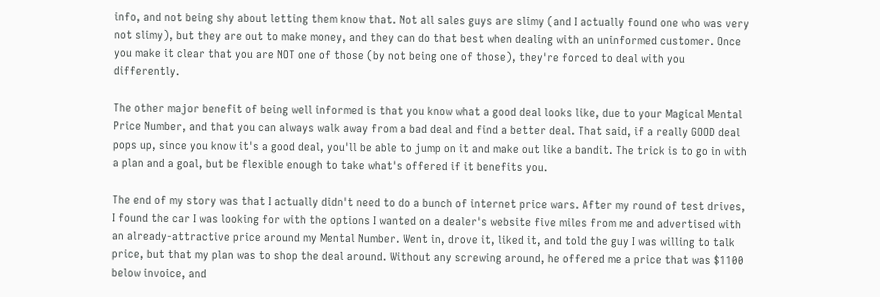info, and not being shy about letting them know that. Not all sales guys are slimy (and I actually found one who was very not slimy), but they are out to make money, and they can do that best when dealing with an uninformed customer. Once you make it clear that you are NOT one of those (by not being one of those), they're forced to deal with you differently.

The other major benefit of being well informed is that you know what a good deal looks like, due to your Magical Mental Price Number, and that you can always walk away from a bad deal and find a better deal. That said, if a really GOOD deal pops up, since you know it's a good deal, you'll be able to jump on it and make out like a bandit. The trick is to go in with a plan and a goal, but be flexible enough to take what's offered if it benefits you.

The end of my story was that I actually didn't need to do a bunch of internet price wars. After my round of test drives, I found the car I was looking for with the options I wanted on a dealer's website five miles from me and advertised with an already-attractive price around my Mental Number. Went in, drove it, liked it, and told the guy I was willing to talk price, but that my plan was to shop the deal around. Without any screwing around, he offered me a price that was $1100 below invoice, and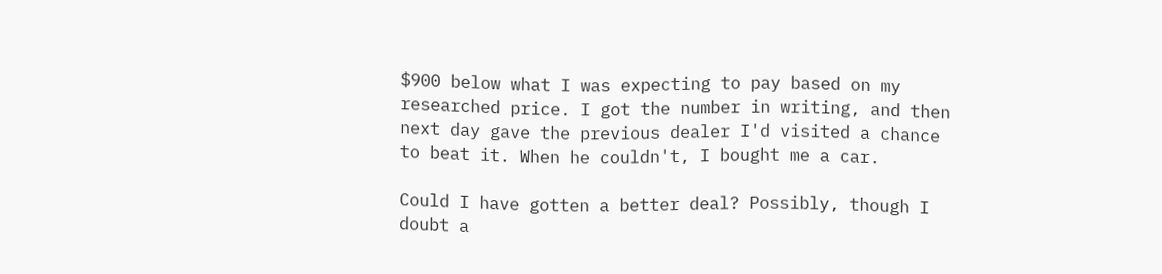$900 below what I was expecting to pay based on my researched price. I got the number in writing, and then next day gave the previous dealer I'd visited a chance to beat it. When he couldn't, I bought me a car.

Could I have gotten a better deal? Possibly, though I doubt a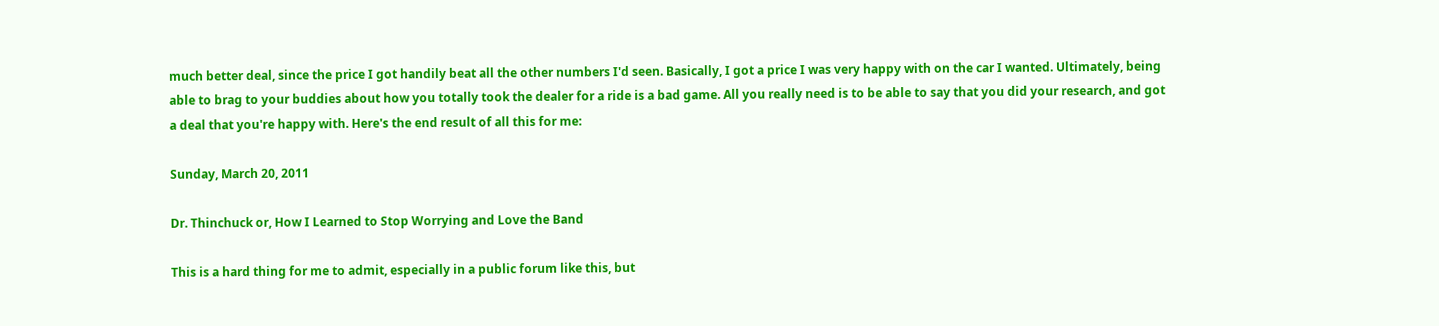much better deal, since the price I got handily beat all the other numbers I'd seen. Basically, I got a price I was very happy with on the car I wanted. Ultimately, being able to brag to your buddies about how you totally took the dealer for a ride is a bad game. All you really need is to be able to say that you did your research, and got a deal that you're happy with. Here's the end result of all this for me:

Sunday, March 20, 2011

Dr. Thinchuck or, How I Learned to Stop Worrying and Love the Band

This is a hard thing for me to admit, especially in a public forum like this, but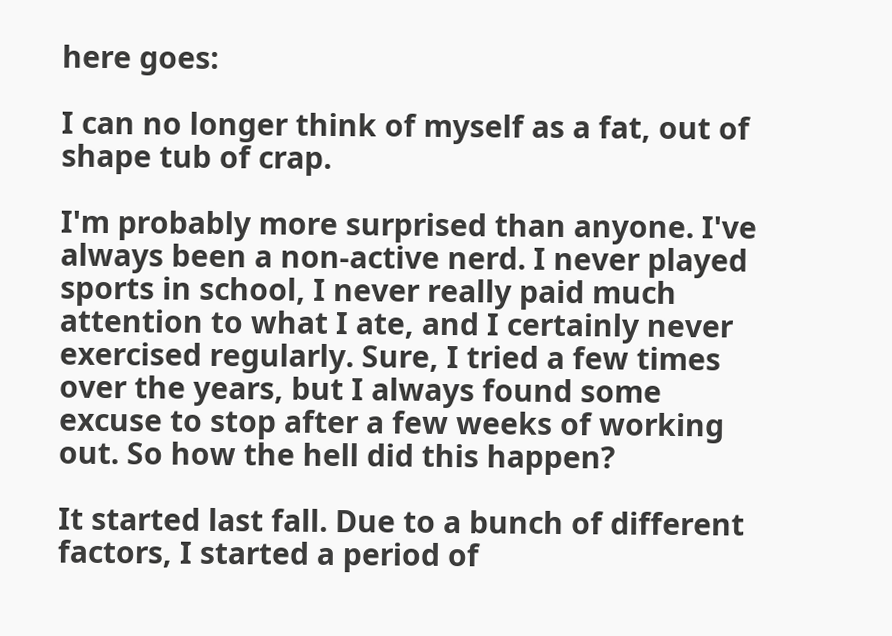here goes:

I can no longer think of myself as a fat, out of shape tub of crap.

I'm probably more surprised than anyone. I've always been a non-active nerd. I never played sports in school, I never really paid much attention to what I ate, and I certainly never exercised regularly. Sure, I tried a few times over the years, but I always found some excuse to stop after a few weeks of working out. So how the hell did this happen?

It started last fall. Due to a bunch of different factors, I started a period of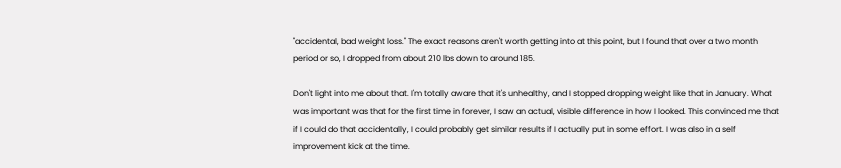"accidental, bad weight loss." The exact reasons aren't worth getting into at this point, but I found that over a two month period or so, I dropped from about 210 lbs down to around 185.

Don't light into me about that. I'm totally aware that it's unhealthy, and I stopped dropping weight like that in January. What was important was that for the first time in forever, I saw an actual, visible difference in how I looked. This convinced me that if I could do that accidentally, I could probably get similar results if I actually put in some effort. I was also in a self improvement kick at the time.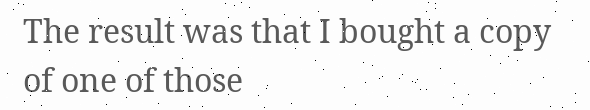The result was that I bought a copy of one of those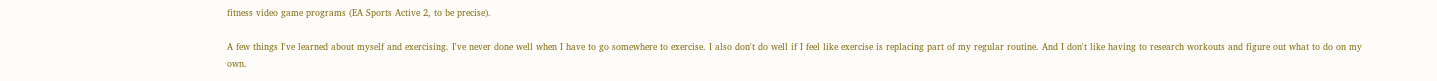fitness video game programs (EA Sports Active 2, to be precise).

A few things I've learned about myself and exercising. I've never done well when I have to go somewhere to exercise. I also don't do well if I feel like exercise is replacing part of my regular routine. And I don't like having to research workouts and figure out what to do on my own.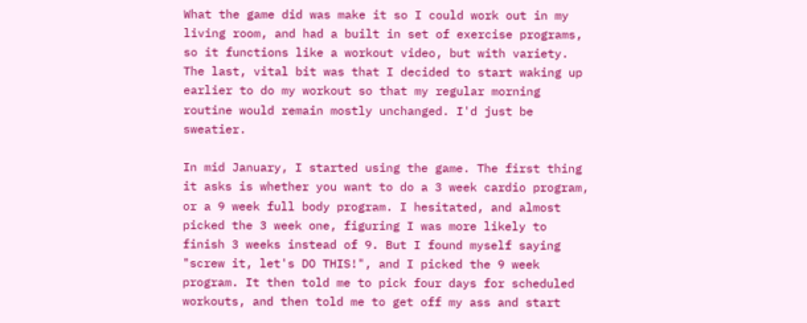What the game did was make it so I could work out in my living room, and had a built in set of exercise programs, so it functions like a workout video, but with variety. The last, vital bit was that I decided to start waking up earlier to do my workout so that my regular morning routine would remain mostly unchanged. I'd just be sweatier.

In mid January, I started using the game. The first thing it asks is whether you want to do a 3 week cardio program, or a 9 week full body program. I hesitated, and almost picked the 3 week one, figuring I was more likely to finish 3 weeks instead of 9. But I found myself saying "screw it, let's DO THIS!", and I picked the 9 week program. It then told me to pick four days for scheduled workouts, and then told me to get off my ass and start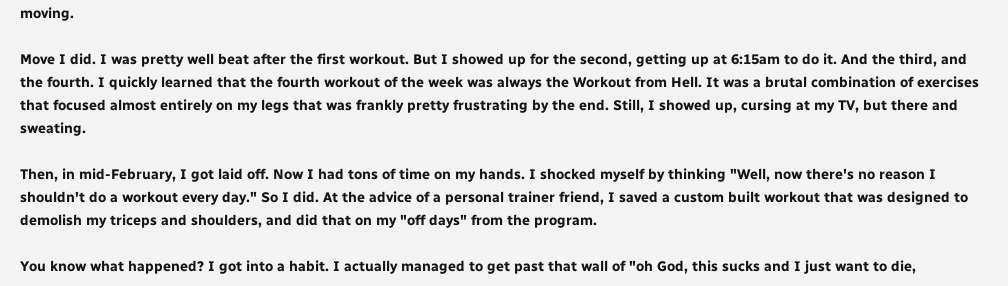moving.

Move I did. I was pretty well beat after the first workout. But I showed up for the second, getting up at 6:15am to do it. And the third, and the fourth. I quickly learned that the fourth workout of the week was always the Workout from Hell. It was a brutal combination of exercises that focused almost entirely on my legs that was frankly pretty frustrating by the end. Still, I showed up, cursing at my TV, but there and sweating.

Then, in mid-February, I got laid off. Now I had tons of time on my hands. I shocked myself by thinking "Well, now there's no reason I shouldn't do a workout every day." So I did. At the advice of a personal trainer friend, I saved a custom built workout that was designed to demolish my triceps and shoulders, and did that on my "off days" from the program.

You know what happened? I got into a habit. I actually managed to get past that wall of "oh God, this sucks and I just want to die,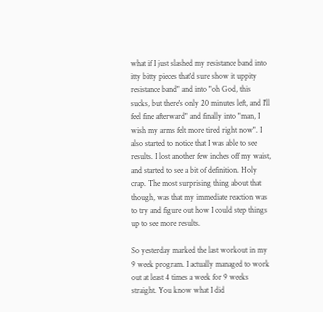what if I just slashed my resistance band into itty bitty pieces that'd sure show it uppity resistance band" and into "oh God, this sucks, but there's only 20 minutes left, and I'll feel fine afterward" and finally into "man, I wish my arms felt more tired right now". I also started to notice that I was able to see results. I lost another few inches off my waist, and started to see a bit of definition. Holy crap. The most surprising thing about that though, was that my immediate reaction was to try and figure out how I could step things up to see more results.

So yesterday marked the last workout in my 9 week program. I actually managed to work out at least 4 times a week for 9 weeks straight. You know what I did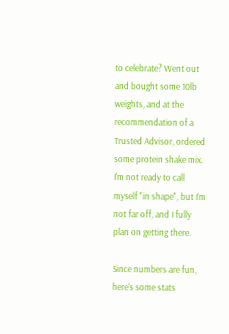to celebrate? Went out and bought some 10lb weights, and at the recommendation of a Trusted Advisor, ordered some protein shake mix. I'm not ready to call myself "in shape", but I'm not far off, and I fully plan on getting there.

Since numbers are fun, here's some stats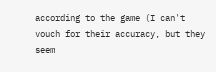according to the game (I can't vouch for their accuracy, but they seem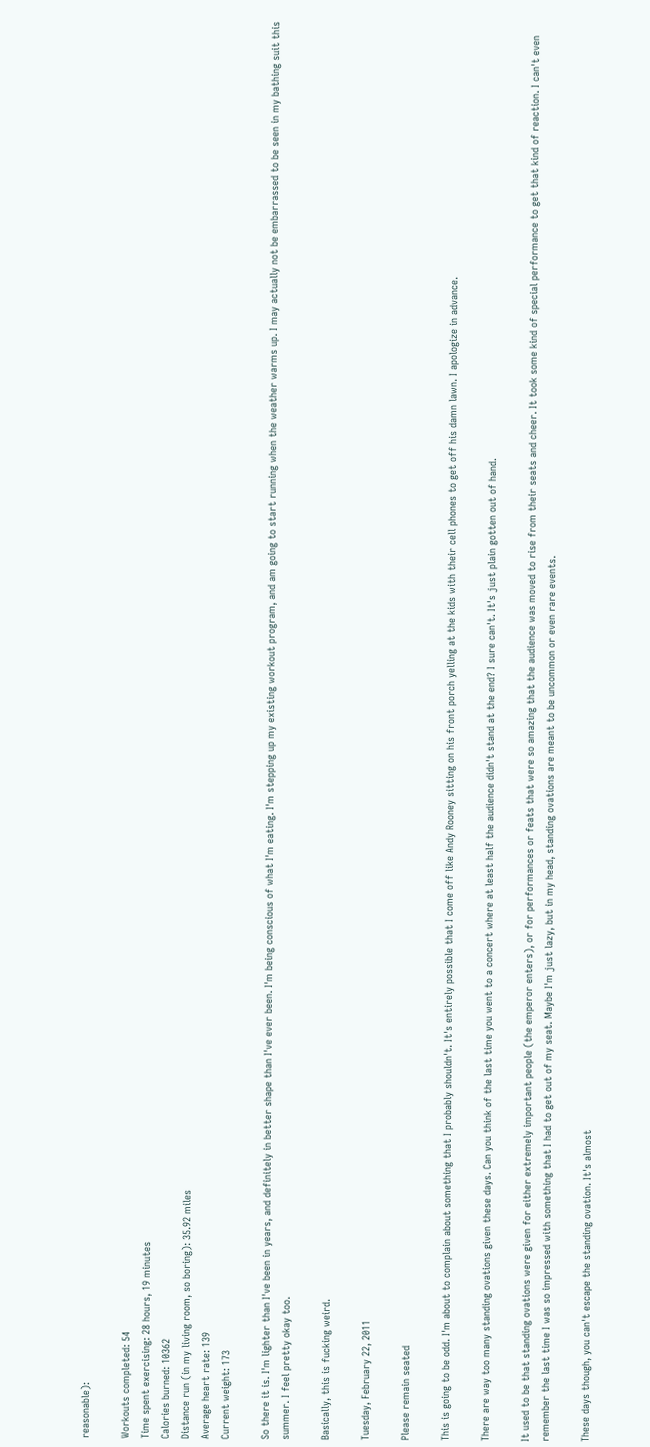reasonable):

Workouts completed: 54
Time spent exercising: 28 hours, 19 minutes
Calories burned: 10362
Distance run (in my living room, so boring): 35.92 miles
Average heart rate: 139
Current weight: 173

So there it is. I'm lighter than I've been in years, and definitely in better shape than I've ever been. I'm being conscious of what I'm eating. I'm stepping up my existing workout program, and am going to start running when the weather warms up. I may actually not be embarrassed to be seen in my bathing suit this summer. I feel pretty okay too.

Basically, this is fucking weird.

Tuesday, February 22, 2011

Please remain seated

This is going to be odd. I'm about to complain about something that I probably shouldn't. It's entirely possible that I come off like Andy Rooney sitting on his front porch yelling at the kids with their cell phones to get off his damn lawn. I apologize in advance.

There are way too many standing ovations given these days. Can you think of the last time you went to a concert where at least half the audience didn't stand at the end? I sure can't. It's just plain gotten out of hand.

It used to be that standing ovations were given for either extremely important people (the emperor enters), or for performances or feats that were so amazing that the audience was moved to rise from their seats and cheer. It took some kind of special performance to get that kind of reaction. I can't even remember the last time I was so impressed with something that I had to get out of my seat. Maybe I'm just lazy, but in my head, standing ovations are meant to be uncommon or even rare events.

These days though, you can't escape the standing ovation. It's almost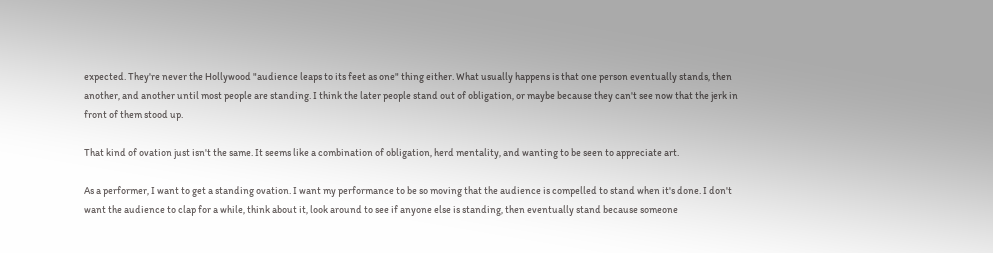expected. They're never the Hollywood "audience leaps to its feet as one" thing either. What usually happens is that one person eventually stands, then another, and another until most people are standing. I think the later people stand out of obligation, or maybe because they can't see now that the jerk in front of them stood up.

That kind of ovation just isn't the same. It seems like a combination of obligation, herd mentality, and wanting to be seen to appreciate art.

As a performer, I want to get a standing ovation. I want my performance to be so moving that the audience is compelled to stand when it's done. I don't want the audience to clap for a while, think about it, look around to see if anyone else is standing, then eventually stand because someone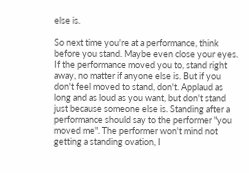else is.

So next time you're at a performance, think before you stand. Maybe even close your eyes. If the performance moved you to, stand right away, no matter if anyone else is. But if you don't feel moved to stand, don't. Applaud as long and as loud as you want, but don't stand just because someone else is. Standing after a performance should say to the performer "you moved me". The performer won't mind not getting a standing ovation, I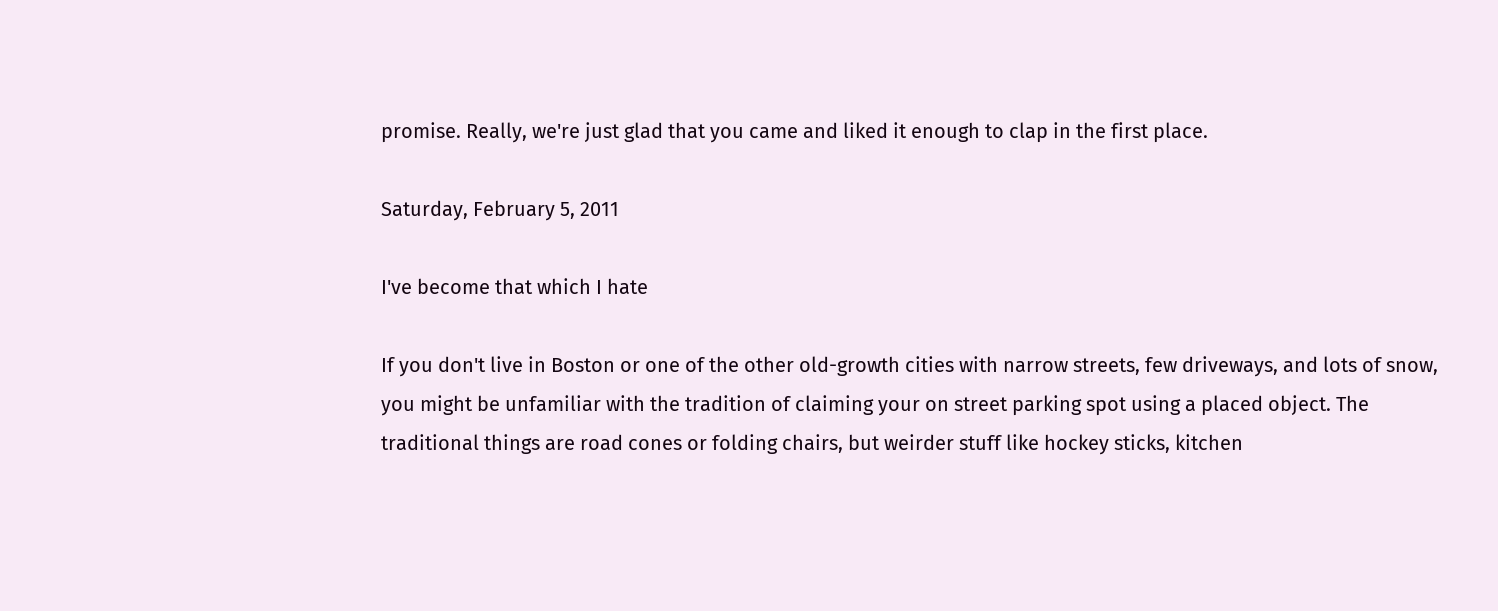promise. Really, we're just glad that you came and liked it enough to clap in the first place.

Saturday, February 5, 2011

I've become that which I hate

If you don't live in Boston or one of the other old-growth cities with narrow streets, few driveways, and lots of snow, you might be unfamiliar with the tradition of claiming your on street parking spot using a placed object. The traditional things are road cones or folding chairs, but weirder stuff like hockey sticks, kitchen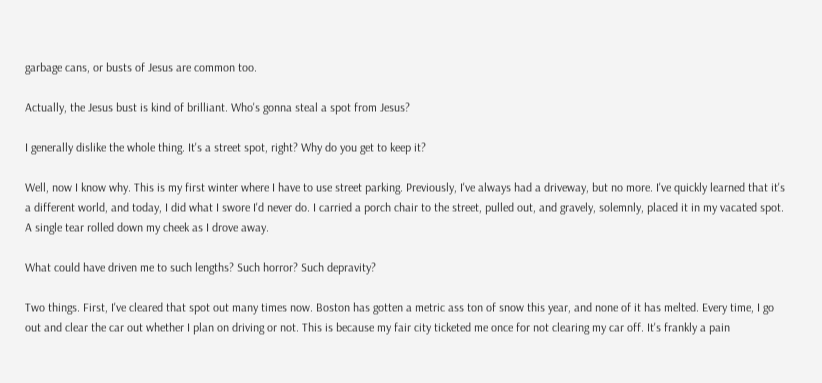garbage cans, or busts of Jesus are common too.

Actually, the Jesus bust is kind of brilliant. Who's gonna steal a spot from Jesus?

I generally dislike the whole thing. It's a street spot, right? Why do you get to keep it?

Well, now I know why. This is my first winter where I have to use street parking. Previously, I've always had a driveway, but no more. I've quickly learned that it's a different world, and today, I did what I swore I'd never do. I carried a porch chair to the street, pulled out, and gravely, solemnly, placed it in my vacated spot. A single tear rolled down my cheek as I drove away.

What could have driven me to such lengths? Such horror? Such depravity?

Two things. First, I've cleared that spot out many times now. Boston has gotten a metric ass ton of snow this year, and none of it has melted. Every time, I go out and clear the car out whether I plan on driving or not. This is because my fair city ticketed me once for not clearing my car off. It's frankly a pain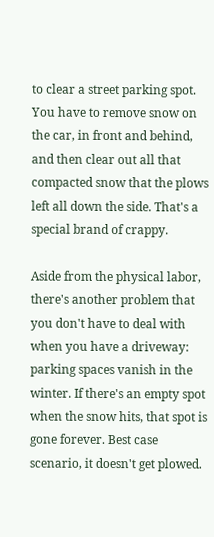to clear a street parking spot. You have to remove snow on the car, in front and behind, and then clear out all that compacted snow that the plows left all down the side. That's a special brand of crappy.

Aside from the physical labor, there's another problem that you don't have to deal with when you have a driveway: parking spaces vanish in the winter. If there's an empty spot when the snow hits, that spot is gone forever. Best case scenario, it doesn't get plowed.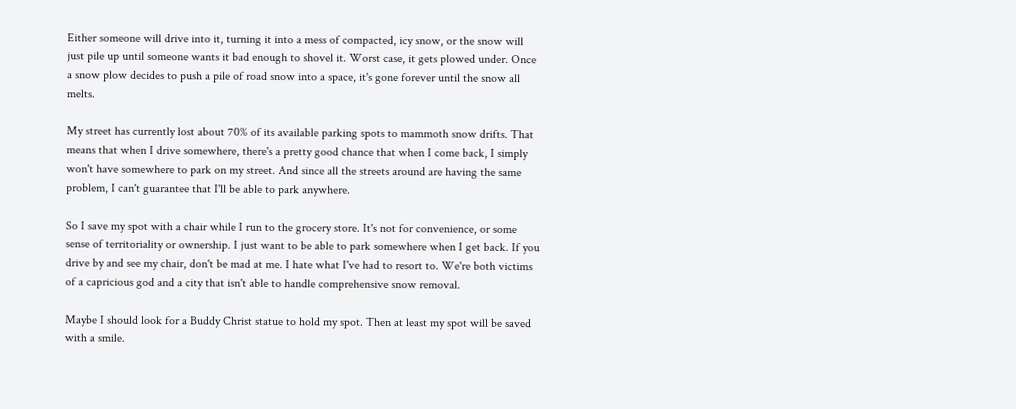Either someone will drive into it, turning it into a mess of compacted, icy snow, or the snow will just pile up until someone wants it bad enough to shovel it. Worst case, it gets plowed under. Once a snow plow decides to push a pile of road snow into a space, it's gone forever until the snow all melts.

My street has currently lost about 70% of its available parking spots to mammoth snow drifts. That means that when I drive somewhere, there's a pretty good chance that when I come back, I simply won't have somewhere to park on my street. And since all the streets around are having the same problem, I can't guarantee that I'll be able to park anywhere.

So I save my spot with a chair while I run to the grocery store. It's not for convenience, or some sense of territoriality or ownership. I just want to be able to park somewhere when I get back. If you drive by and see my chair, don't be mad at me. I hate what I've had to resort to. We're both victims of a capricious god and a city that isn't able to handle comprehensive snow removal.

Maybe I should look for a Buddy Christ statue to hold my spot. Then at least my spot will be saved with a smile.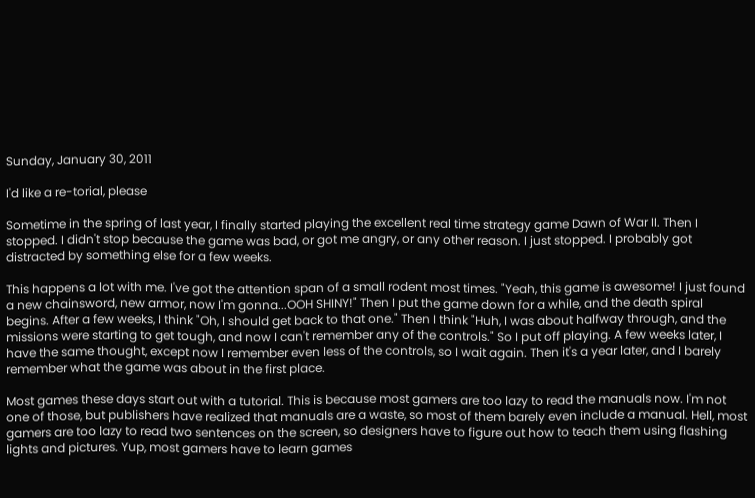Sunday, January 30, 2011

I'd like a re-torial, please

Sometime in the spring of last year, I finally started playing the excellent real time strategy game Dawn of War II. Then I stopped. I didn't stop because the game was bad, or got me angry, or any other reason. I just stopped. I probably got distracted by something else for a few weeks.

This happens a lot with me. I've got the attention span of a small rodent most times. "Yeah, this game is awesome! I just found a new chainsword, new armor, now I'm gonna...OOH SHINY!" Then I put the game down for a while, and the death spiral begins. After a few weeks, I think "Oh, I should get back to that one." Then I think "Huh, I was about halfway through, and the missions were starting to get tough, and now I can't remember any of the controls." So I put off playing. A few weeks later, I have the same thought, except now I remember even less of the controls, so I wait again. Then it's a year later, and I barely remember what the game was about in the first place.

Most games these days start out with a tutorial. This is because most gamers are too lazy to read the manuals now. I'm not one of those, but publishers have realized that manuals are a waste, so most of them barely even include a manual. Hell, most gamers are too lazy to read two sentences on the screen, so designers have to figure out how to teach them using flashing lights and pictures. Yup, most gamers have to learn games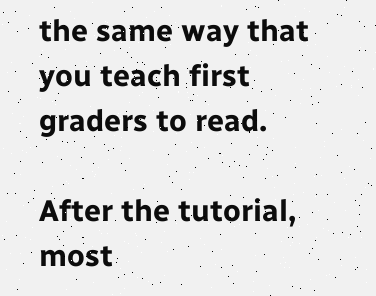the same way that you teach first graders to read.

After the tutorial, most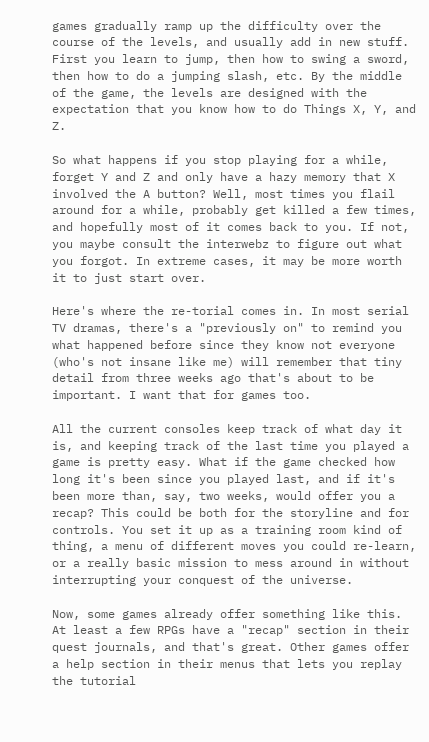games gradually ramp up the difficulty over the course of the levels, and usually add in new stuff. First you learn to jump, then how to swing a sword, then how to do a jumping slash, etc. By the middle of the game, the levels are designed with the expectation that you know how to do Things X, Y, and Z.

So what happens if you stop playing for a while, forget Y and Z and only have a hazy memory that X involved the A button? Well, most times you flail around for a while, probably get killed a few times, and hopefully most of it comes back to you. If not, you maybe consult the interwebz to figure out what you forgot. In extreme cases, it may be more worth it to just start over.

Here's where the re-torial comes in. In most serial TV dramas, there's a "previously on" to remind you what happened before since they know not everyone (who's not insane like me) will remember that tiny detail from three weeks ago that's about to be important. I want that for games too.

All the current consoles keep track of what day it is, and keeping track of the last time you played a game is pretty easy. What if the game checked how long it's been since you played last, and if it's been more than, say, two weeks, would offer you a recap? This could be both for the storyline and for controls. You set it up as a training room kind of thing, a menu of different moves you could re-learn, or a really basic mission to mess around in without interrupting your conquest of the universe.

Now, some games already offer something like this. At least a few RPGs have a "recap" section in their quest journals, and that's great. Other games offer a help section in their menus that lets you replay the tutorial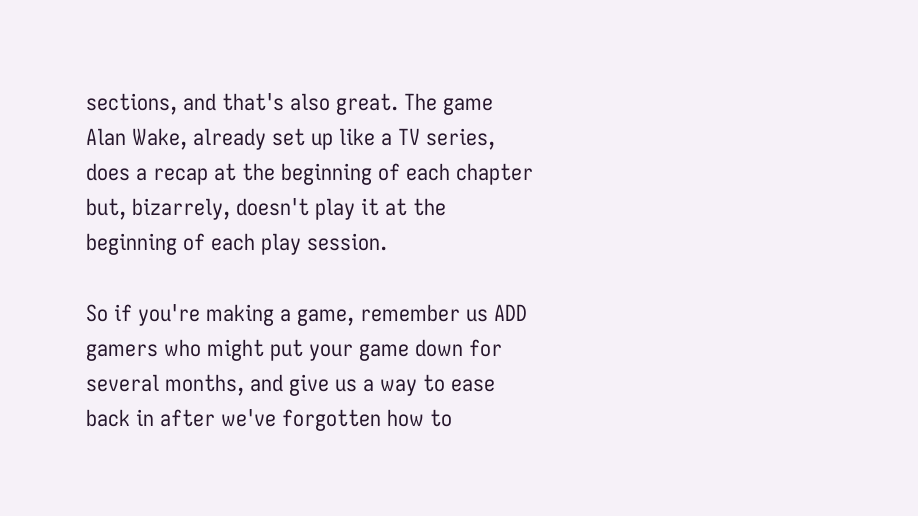sections, and that's also great. The game Alan Wake, already set up like a TV series, does a recap at the beginning of each chapter but, bizarrely, doesn't play it at the beginning of each play session.

So if you're making a game, remember us ADD gamers who might put your game down for several months, and give us a way to ease back in after we've forgotten how to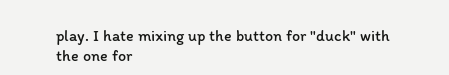play. I hate mixing up the button for "duck" with the one for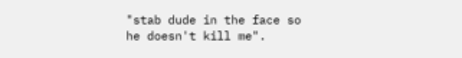"stab dude in the face so he doesn't kill me".